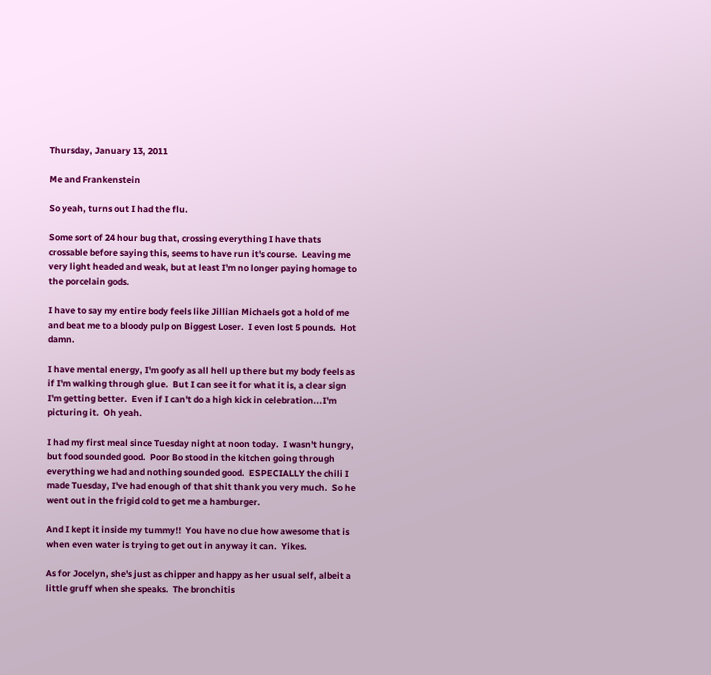Thursday, January 13, 2011

Me and Frankenstein

So yeah, turns out I had the flu.

Some sort of 24 hour bug that, crossing everything I have thats crossable before saying this, seems to have run it's course.  Leaving me very light headed and weak, but at least I'm no longer paying homage to the porcelain gods.

I have to say my entire body feels like Jillian Michaels got a hold of me and beat me to a bloody pulp on Biggest Loser.  I even lost 5 pounds.  Hot damn.

I have mental energy, I'm goofy as all hell up there but my body feels as if I'm walking through glue.  But I can see it for what it is, a clear sign I'm getting better.  Even if I can't do a high kick in celebration...I'm picturing it.  Oh yeah.

I had my first meal since Tuesday night at noon today.  I wasn't hungry, but food sounded good.  Poor Bo stood in the kitchen going through everything we had and nothing sounded good.  ESPECIALLY the chili I made Tuesday, I've had enough of that shit thank you very much.  So he went out in the frigid cold to get me a hamburger.

And I kept it inside my tummy!!  You have no clue how awesome that is when even water is trying to get out in anyway it can.  Yikes.

As for Jocelyn, she's just as chipper and happy as her usual self, albeit a little gruff when she speaks.  The bronchitis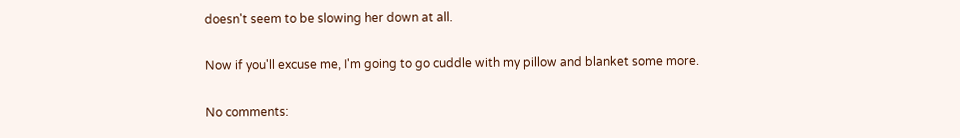doesn't seem to be slowing her down at all.

Now if you'll excuse me, I'm going to go cuddle with my pillow and blanket some more.

No comments: